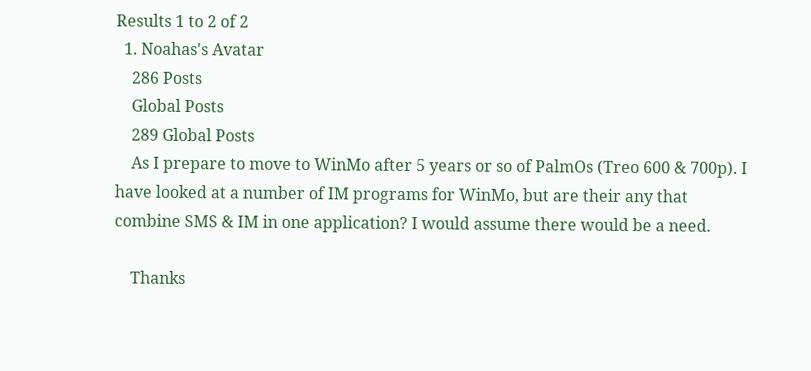Results 1 to 2 of 2
  1. Noahas's Avatar
    286 Posts
    Global Posts
    289 Global Posts
    As I prepare to move to WinMo after 5 years or so of PalmOs (Treo 600 & 700p). I have looked at a number of IM programs for WinMo, but are their any that combine SMS & IM in one application? I would assume there would be a need.

    Thanks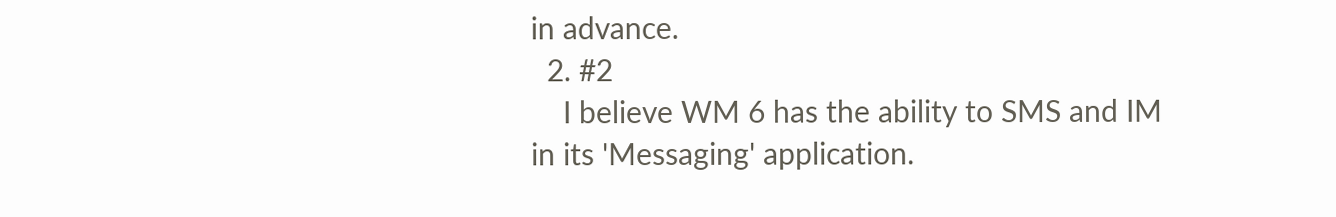in advance.
  2. #2
    I believe WM 6 has the ability to SMS and IM in its 'Messaging' application.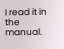I read it in the manual.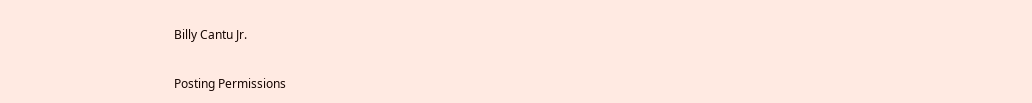Billy Cantu Jr.

Posting Permissions